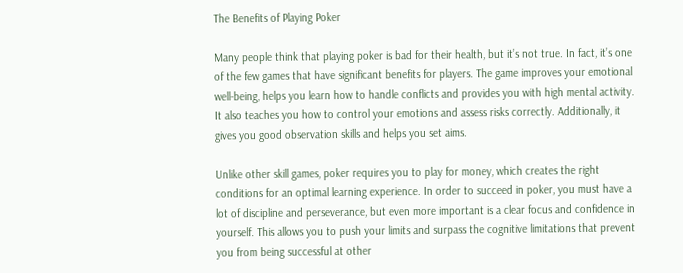The Benefits of Playing Poker

Many people think that playing poker is bad for their health, but it’s not true. In fact, it’s one of the few games that have significant benefits for players. The game improves your emotional well-being, helps you learn how to handle conflicts and provides you with high mental activity. It also teaches you how to control your emotions and assess risks correctly. Additionally, it gives you good observation skills and helps you set aims.

Unlike other skill games, poker requires you to play for money, which creates the right conditions for an optimal learning experience. In order to succeed in poker, you must have a lot of discipline and perseverance, but even more important is a clear focus and confidence in yourself. This allows you to push your limits and surpass the cognitive limitations that prevent you from being successful at other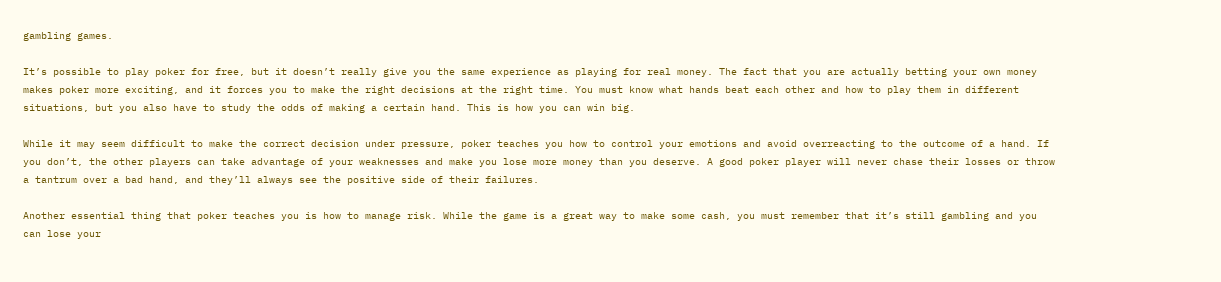gambling games.

It’s possible to play poker for free, but it doesn’t really give you the same experience as playing for real money. The fact that you are actually betting your own money makes poker more exciting, and it forces you to make the right decisions at the right time. You must know what hands beat each other and how to play them in different situations, but you also have to study the odds of making a certain hand. This is how you can win big.

While it may seem difficult to make the correct decision under pressure, poker teaches you how to control your emotions and avoid overreacting to the outcome of a hand. If you don’t, the other players can take advantage of your weaknesses and make you lose more money than you deserve. A good poker player will never chase their losses or throw a tantrum over a bad hand, and they’ll always see the positive side of their failures.

Another essential thing that poker teaches you is how to manage risk. While the game is a great way to make some cash, you must remember that it’s still gambling and you can lose your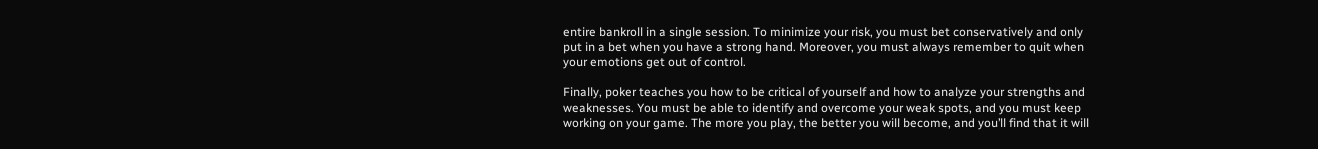entire bankroll in a single session. To minimize your risk, you must bet conservatively and only put in a bet when you have a strong hand. Moreover, you must always remember to quit when your emotions get out of control.

Finally, poker teaches you how to be critical of yourself and how to analyze your strengths and weaknesses. You must be able to identify and overcome your weak spots, and you must keep working on your game. The more you play, the better you will become, and you’ll find that it will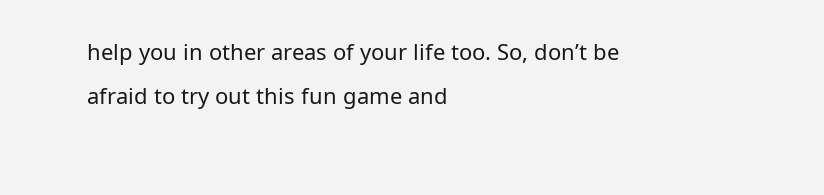help you in other areas of your life too. So, don’t be afraid to try out this fun game and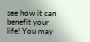see how it can benefit your life! You may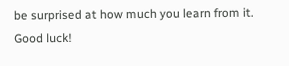be surprised at how much you learn from it. Good luck!